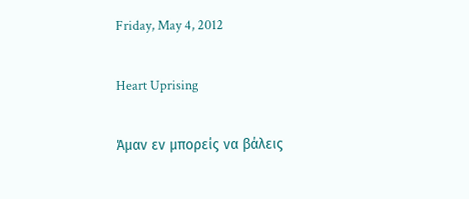Friday, May 4, 2012

Heart Uprising

Άμαν εν μπορείς να βάλεις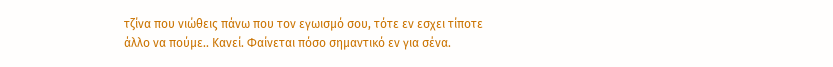τζίνα που νιώθεις πάνω που τον εγωισμό σου, τότε εν εσχει τίποτε άλλο να πούμε.. Κανεί. Φαίνεται πόσο σημαντικό εν για σένα.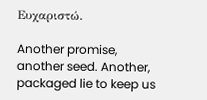Ευχαριστώ.

Another promise, another seed. Another, packaged lie to keep us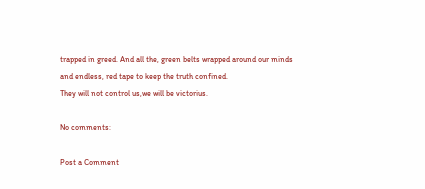trapped in greed. And all the, green belts wrapped around our minds and endless, red tape to keep the truth confined.
They will not control us,we will be victorius.

No comments:

Post a Comment